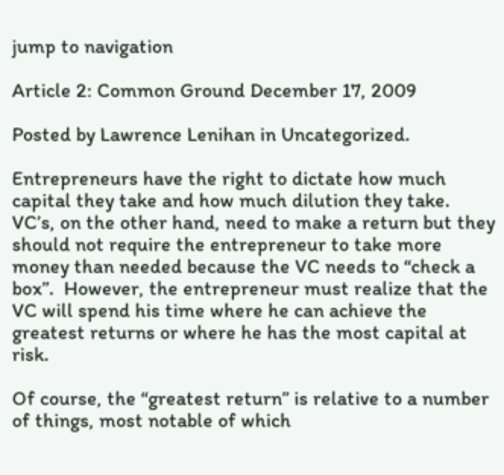jump to navigation

Article 2: Common Ground December 17, 2009

Posted by Lawrence Lenihan in Uncategorized.

Entrepreneurs have the right to dictate how much capital they take and how much dilution they take.  VC’s, on the other hand, need to make a return but they should not require the entrepreneur to take more money than needed because the VC needs to “check a box”.  However, the entrepreneur must realize that the VC will spend his time where he can achieve the greatest returns or where he has the most capital at risk.

Of course, the “greatest return” is relative to a number of things, most notable of which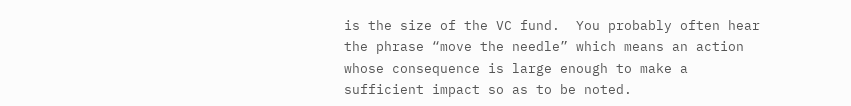is the size of the VC fund.  You probably often hear the phrase “move the needle” which means an action whose consequence is large enough to make a sufficient impact so as to be noted.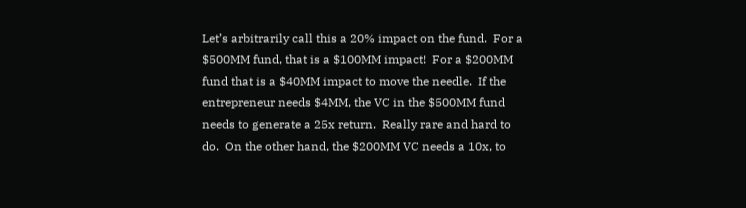Let’s arbitrarily call this a 20% impact on the fund.  For a $500MM fund, that is a $100MM impact!  For a $200MM fund that is a $40MM impact to move the needle.  If the entrepreneur needs $4MM, the VC in the $500MM fund needs to generate a 25x return.  Really rare and hard to do.  On the other hand, the $200MM VC needs a 10x, to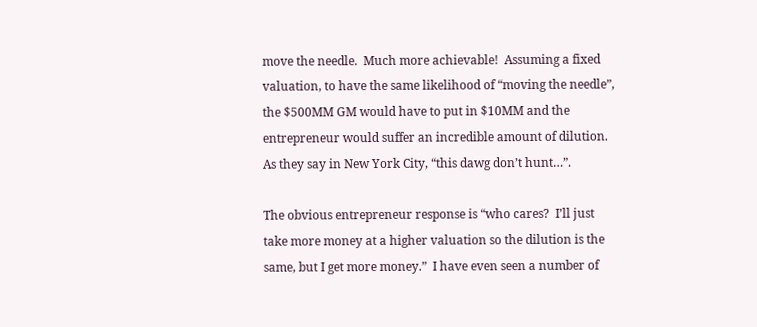move the needle.  Much more achievable!  Assuming a fixed valuation, to have the same likelihood of “moving the needle”, the $500MM GM would have to put in $10MM and the entrepreneur would suffer an incredible amount of dilution.  As they say in New York City, “this dawg don’t hunt…”.

The obvious entrepreneur response is “who cares?  I’ll just take more money at a higher valuation so the dilution is the same, but I get more money.”  I have even seen a number of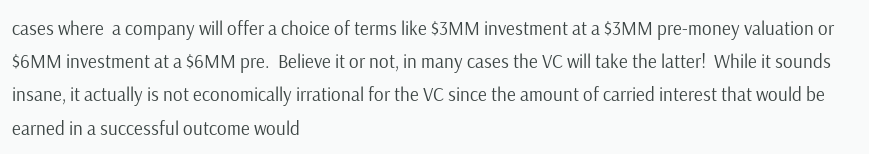cases where  a company will offer a choice of terms like $3MM investment at a $3MM pre-money valuation or $6MM investment at a $6MM pre.  Believe it or not, in many cases the VC will take the latter!  While it sounds insane, it actually is not economically irrational for the VC since the amount of carried interest that would be earned in a successful outcome would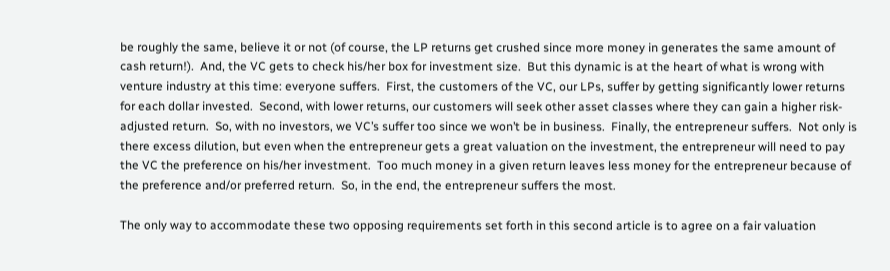be roughly the same, believe it or not (of course, the LP returns get crushed since more money in generates the same amount of cash return!).  And, the VC gets to check his/her box for investment size.  But this dynamic is at the heart of what is wrong with venture industry at this time: everyone suffers.  First, the customers of the VC, our LPs, suffer by getting significantly lower returns for each dollar invested.  Second, with lower returns, our customers will seek other asset classes where they can gain a higher risk-adjusted return.  So, with no investors, we VC’s suffer too since we won’t be in business.  Finally, the entrepreneur suffers.  Not only is there excess dilution, but even when the entrepreneur gets a great valuation on the investment, the entrepreneur will need to pay the VC the preference on his/her investment.  Too much money in a given return leaves less money for the entrepreneur because of the preference and/or preferred return.  So, in the end, the entrepreneur suffers the most.

The only way to accommodate these two opposing requirements set forth in this second article is to agree on a fair valuation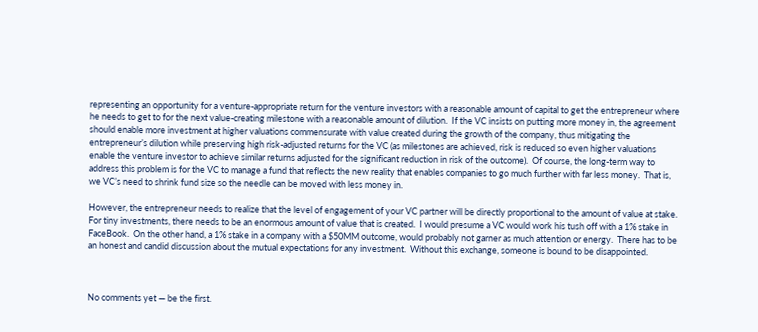representing an opportunity for a venture-appropriate return for the venture investors with a reasonable amount of capital to get the entrepreneur where he needs to get to for the next value-creating milestone with a reasonable amount of dilution.  If the VC insists on putting more money in, the agreement should enable more investment at higher valuations commensurate with value created during the growth of the company, thus mitigating the entrepreneur’s dilution while preserving high risk-adjusted returns for the VC (as milestones are achieved, risk is reduced so even higher valuations enable the venture investor to achieve similar returns adjusted for the significant reduction in risk of the outcome).  Of course, the long-term way to address this problem is for the VC to manage a fund that reflects the new reality that enables companies to go much further with far less money.  That is, we VC’s need to shrink fund size so the needle can be moved with less money in.

However, the entrepreneur needs to realize that the level of engagement of your VC partner will be directly proportional to the amount of value at stake.  For tiny investments, there needs to be an enormous amount of value that is created.  I would presume a VC would work his tush off with a 1% stake in FaceBook.  On the other hand, a 1% stake in a company with a $50MM outcome, would probably not garner as much attention or energy.  There has to be an honest and candid discussion about the mutual expectations for any investment.  Without this exchange, someone is bound to be disappointed.



No comments yet — be the first.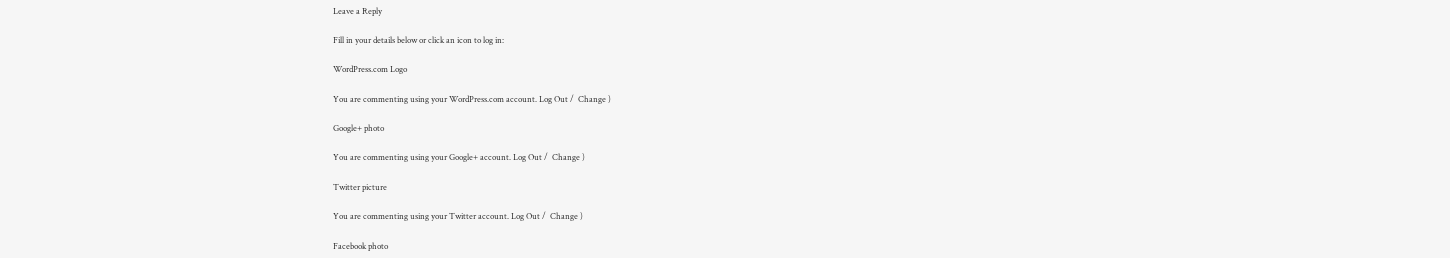Leave a Reply

Fill in your details below or click an icon to log in:

WordPress.com Logo

You are commenting using your WordPress.com account. Log Out /  Change )

Google+ photo

You are commenting using your Google+ account. Log Out /  Change )

Twitter picture

You are commenting using your Twitter account. Log Out /  Change )

Facebook photo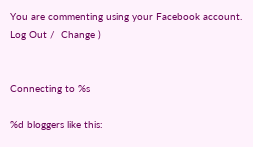You are commenting using your Facebook account. Log Out /  Change )


Connecting to %s

%d bloggers like this: